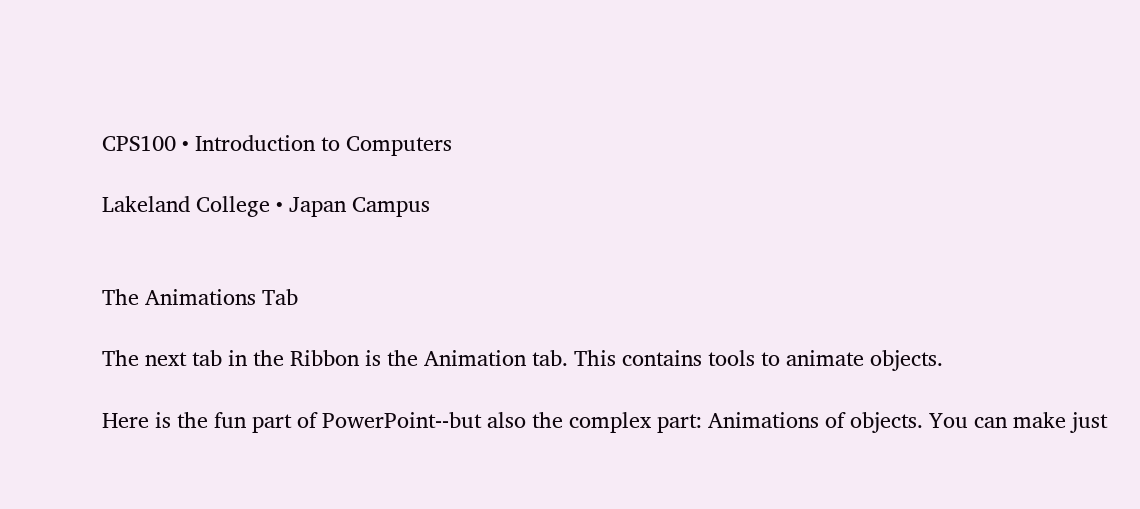CPS100 • Introduction to Computers

Lakeland College • Japan Campus


The Animations Tab

The next tab in the Ribbon is the Animation tab. This contains tools to animate objects.

Here is the fun part of PowerPoint--but also the complex part: Animations of objects. You can make just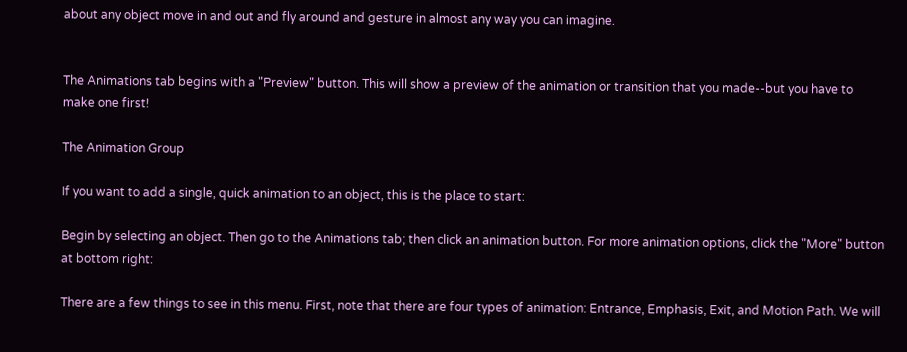about any object move in and out and fly around and gesture in almost any way you can imagine.


The Animations tab begins with a "Preview" button. This will show a preview of the animation or transition that you made--but you have to make one first!

The Animation Group

If you want to add a single, quick animation to an object, this is the place to start:

Begin by selecting an object. Then go to the Animations tab; then click an animation button. For more animation options, click the "More" button at bottom right:

There are a few things to see in this menu. First, note that there are four types of animation: Entrance, Emphasis, Exit, and Motion Path. We will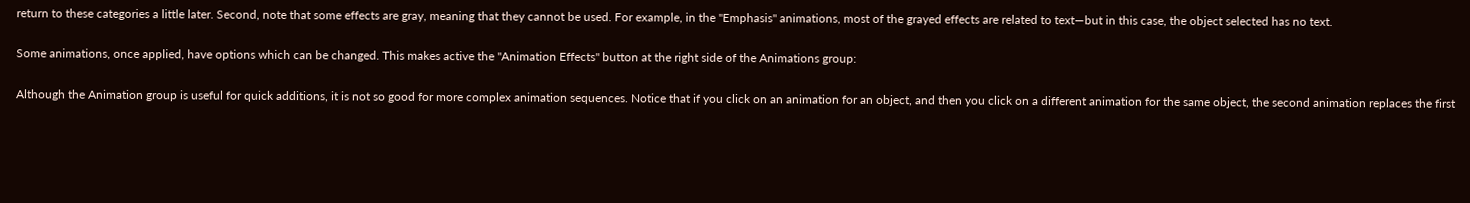return to these categories a little later. Second, note that some effects are gray, meaning that they cannot be used. For example, in the "Emphasis" animations, most of the grayed effects are related to text—but in this case, the object selected has no text.

Some animations, once applied, have options which can be changed. This makes active the "Animation Effects" button at the right side of the Animations group:

Although the Animation group is useful for quick additions, it is not so good for more complex animation sequences. Notice that if you click on an animation for an object, and then you click on a different animation for the same object, the second animation replaces the first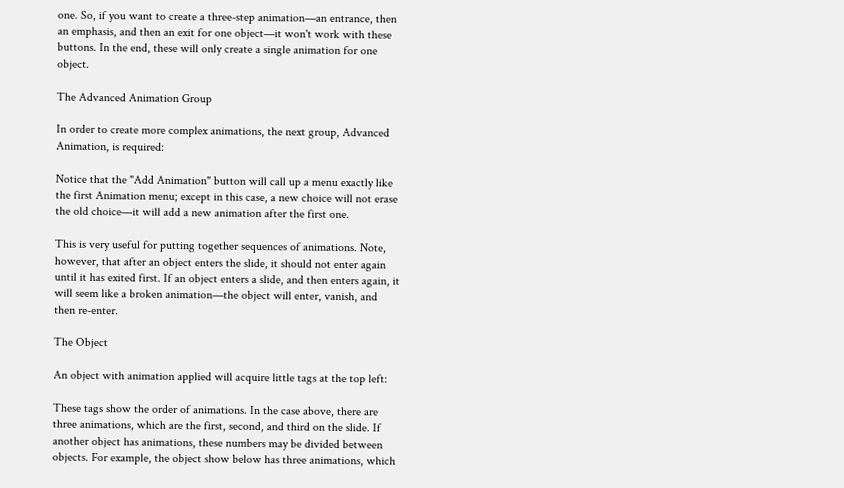one. So, if you want to create a three-step animation—an entrance, then an emphasis, and then an exit for one object—it won't work with these buttons. In the end, these will only create a single animation for one object.

The Advanced Animation Group

In order to create more complex animations, the next group, Advanced Animation, is required:

Notice that the "Add Animation" button will call up a menu exactly like the first Animation menu; except in this case, a new choice will not erase the old choice—it will add a new animation after the first one.

This is very useful for putting together sequences of animations. Note, however, that after an object enters the slide, it should not enter again until it has exited first. If an object enters a slide, and then enters again, it will seem like a broken animation—the object will enter, vanish, and then re-enter.

The Object

An object with animation applied will acquire little tags at the top left:

These tags show the order of animations. In the case above, there are three animations, which are the first, second, and third on the slide. If another object has animations, these numbers may be divided between objects. For example, the object show below has three animations, which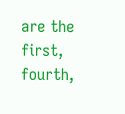are the first, fourth,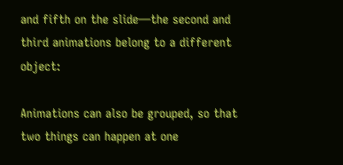and fifth on the slide—the second and third animations belong to a different object:

Animations can also be grouped, so that two things can happen at one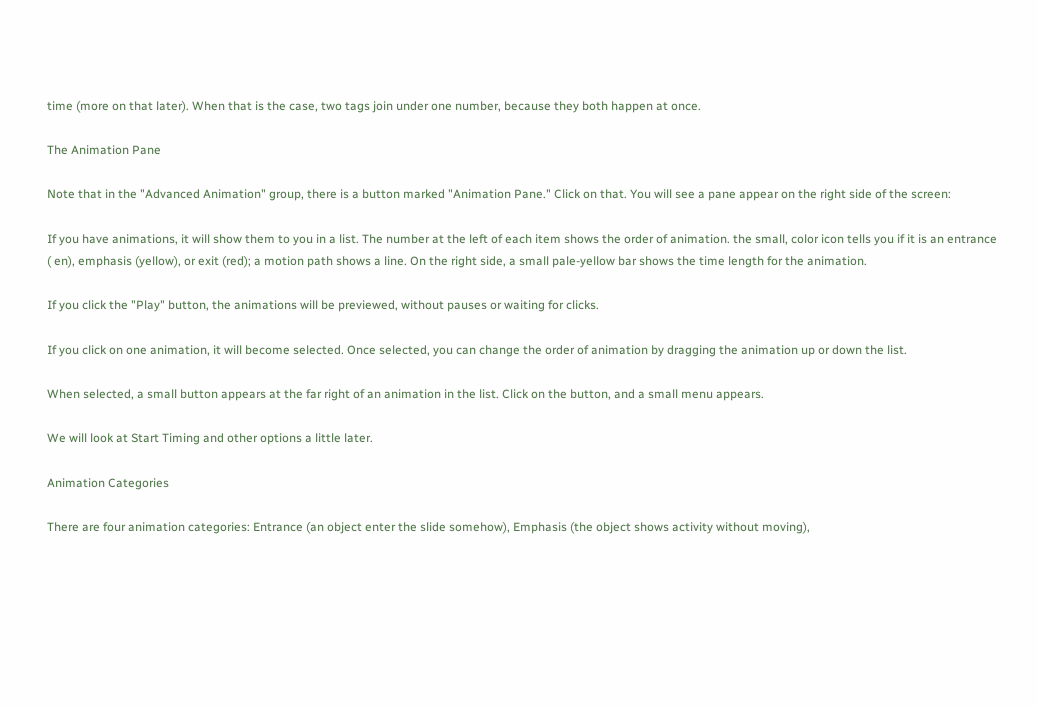time (more on that later). When that is the case, two tags join under one number, because they both happen at once.

The Animation Pane

Note that in the "Advanced Animation" group, there is a button marked "Animation Pane." Click on that. You will see a pane appear on the right side of the screen:

If you have animations, it will show them to you in a list. The number at the left of each item shows the order of animation. the small, color icon tells you if it is an entrance ( en), emphasis (yellow), or exit (red); a motion path shows a line. On the right side, a small pale-yellow bar shows the time length for the animation.

If you click the "Play" button, the animations will be previewed, without pauses or waiting for clicks.

If you click on one animation, it will become selected. Once selected, you can change the order of animation by dragging the animation up or down the list.

When selected, a small button appears at the far right of an animation in the list. Click on the button, and a small menu appears.

We will look at Start Timing and other options a little later.

Animation Categories

There are four animation categories: Entrance (an object enter the slide somehow), Emphasis (the object shows activity without moving),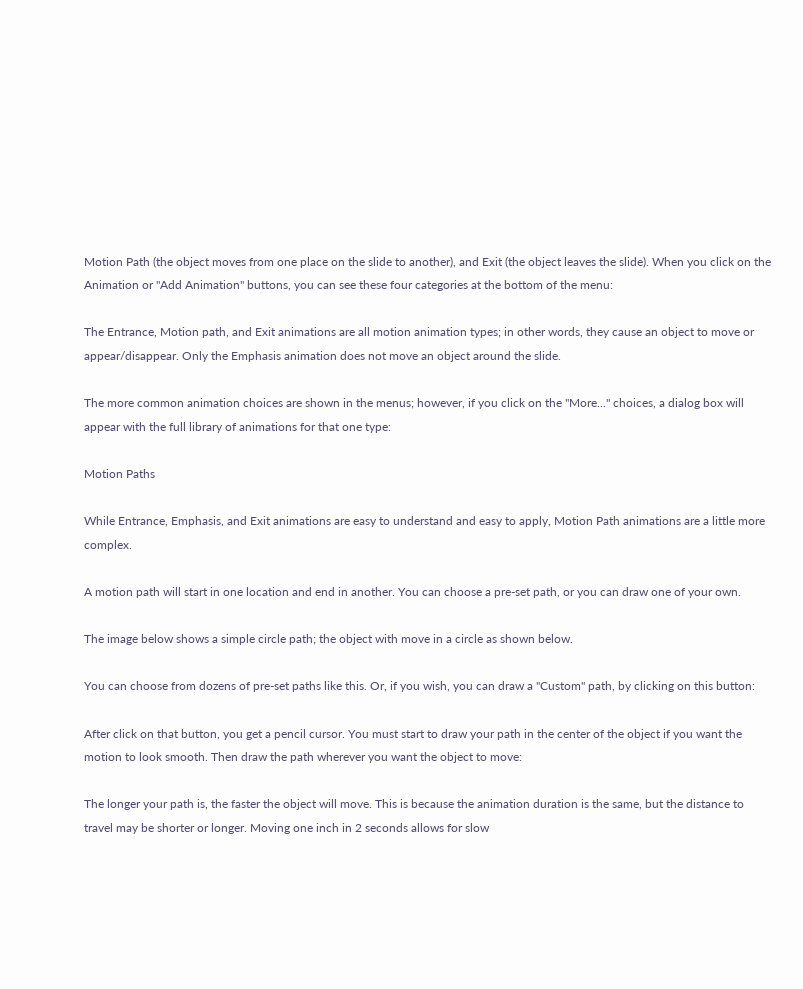Motion Path (the object moves from one place on the slide to another), and Exit (the object leaves the slide). When you click on the Animation or "Add Animation" buttons, you can see these four categories at the bottom of the menu:

The Entrance, Motion path, and Exit animations are all motion animation types; in other words, they cause an object to move or appear/disappear. Only the Emphasis animation does not move an object around the slide.

The more common animation choices are shown in the menus; however, if you click on the "More..." choices, a dialog box will appear with the full library of animations for that one type:

Motion Paths

While Entrance, Emphasis, and Exit animations are easy to understand and easy to apply, Motion Path animations are a little more complex.

A motion path will start in one location and end in another. You can choose a pre-set path, or you can draw one of your own.

The image below shows a simple circle path; the object with move in a circle as shown below.

You can choose from dozens of pre-set paths like this. Or, if you wish, you can draw a "Custom" path, by clicking on this button:

After click on that button, you get a pencil cursor. You must start to draw your path in the center of the object if you want the motion to look smooth. Then draw the path wherever you want the object to move:

The longer your path is, the faster the object will move. This is because the animation duration is the same, but the distance to travel may be shorter or longer. Moving one inch in 2 seconds allows for slow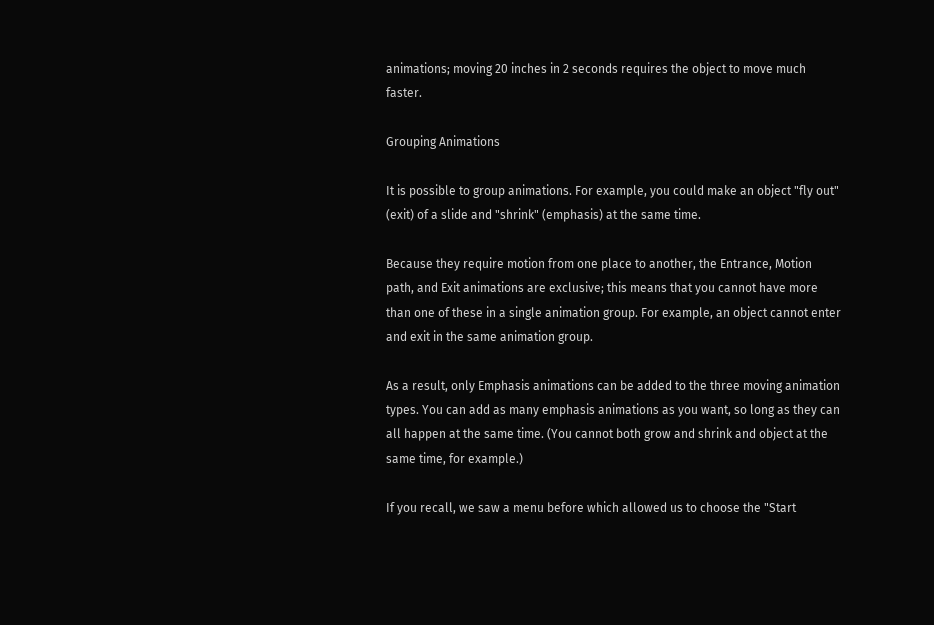animations; moving 20 inches in 2 seconds requires the object to move much faster.

Grouping Animations

It is possible to group animations. For example, you could make an object "fly out" (exit) of a slide and "shrink" (emphasis) at the same time.

Because they require motion from one place to another, the Entrance, Motion path, and Exit animations are exclusive; this means that you cannot have more than one of these in a single animation group. For example, an object cannot enter and exit in the same animation group.

As a result, only Emphasis animations can be added to the three moving animation types. You can add as many emphasis animations as you want, so long as they can all happen at the same time. (You cannot both grow and shrink and object at the same time, for example.)

If you recall, we saw a menu before which allowed us to choose the "Start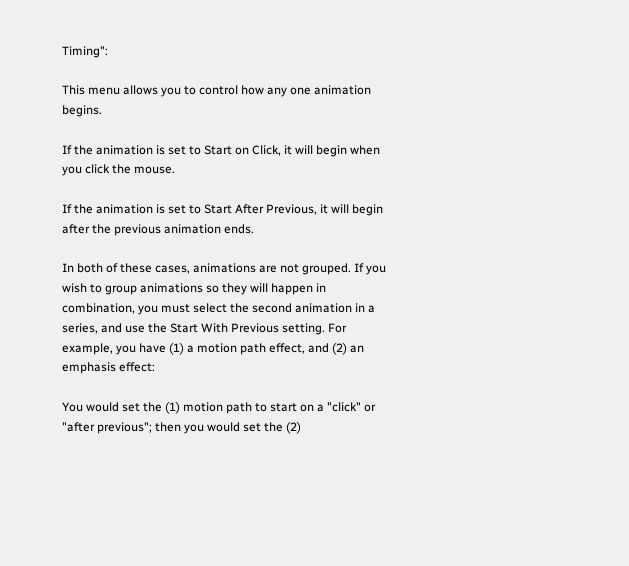Timing":

This menu allows you to control how any one animation begins.

If the animation is set to Start on Click, it will begin when you click the mouse.

If the animation is set to Start After Previous, it will begin after the previous animation ends.

In both of these cases, animations are not grouped. If you wish to group animations so they will happen in combination, you must select the second animation in a series, and use the Start With Previous setting. For example, you have (1) a motion path effect, and (2) an emphasis effect:

You would set the (1) motion path to start on a "click" or "after previous"; then you would set the (2)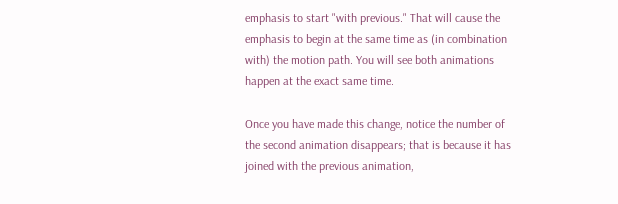emphasis to start "with previous." That will cause the emphasis to begin at the same time as (in combination with) the motion path. You will see both animations happen at the exact same time.

Once you have made this change, notice the number of the second animation disappears; that is because it has joined with the previous animation,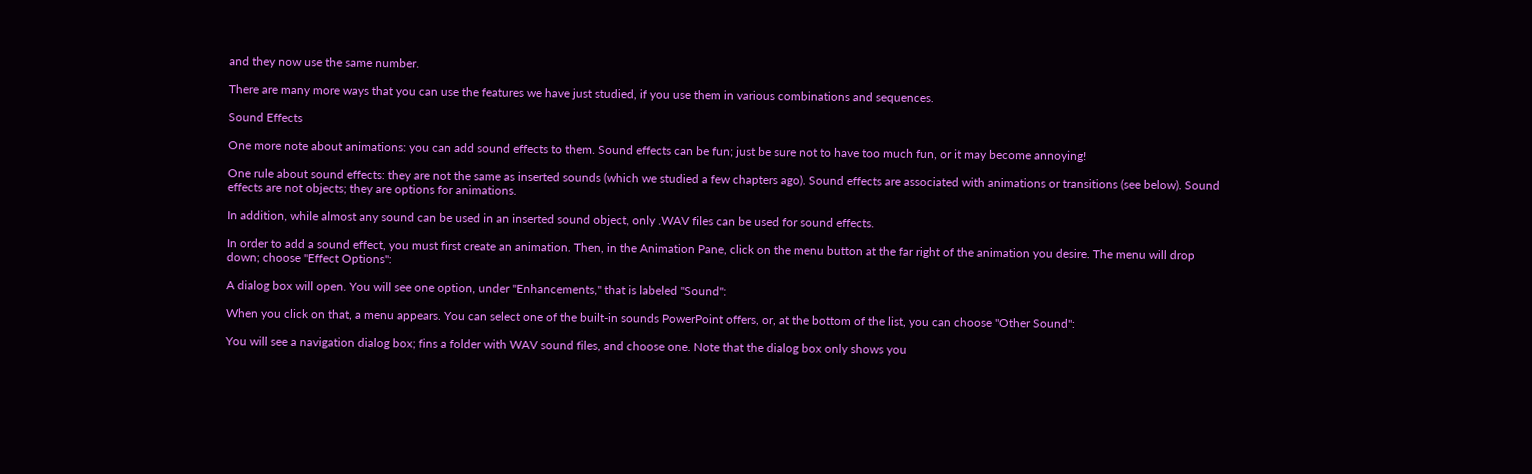and they now use the same number.

There are many more ways that you can use the features we have just studied, if you use them in various combinations and sequences.

Sound Effects

One more note about animations: you can add sound effects to them. Sound effects can be fun; just be sure not to have too much fun, or it may become annoying!

One rule about sound effects: they are not the same as inserted sounds (which we studied a few chapters ago). Sound effects are associated with animations or transitions (see below). Sound effects are not objects; they are options for animations.

In addition, while almost any sound can be used in an inserted sound object, only .WAV files can be used for sound effects.

In order to add a sound effect, you must first create an animation. Then, in the Animation Pane, click on the menu button at the far right of the animation you desire. The menu will drop down; choose "Effect Options":

A dialog box will open. You will see one option, under "Enhancements," that is labeled "Sound":

When you click on that, a menu appears. You can select one of the built-in sounds PowerPoint offers, or, at the bottom of the list, you can choose "Other Sound":

You will see a navigation dialog box; fins a folder with WAV sound files, and choose one. Note that the dialog box only shows you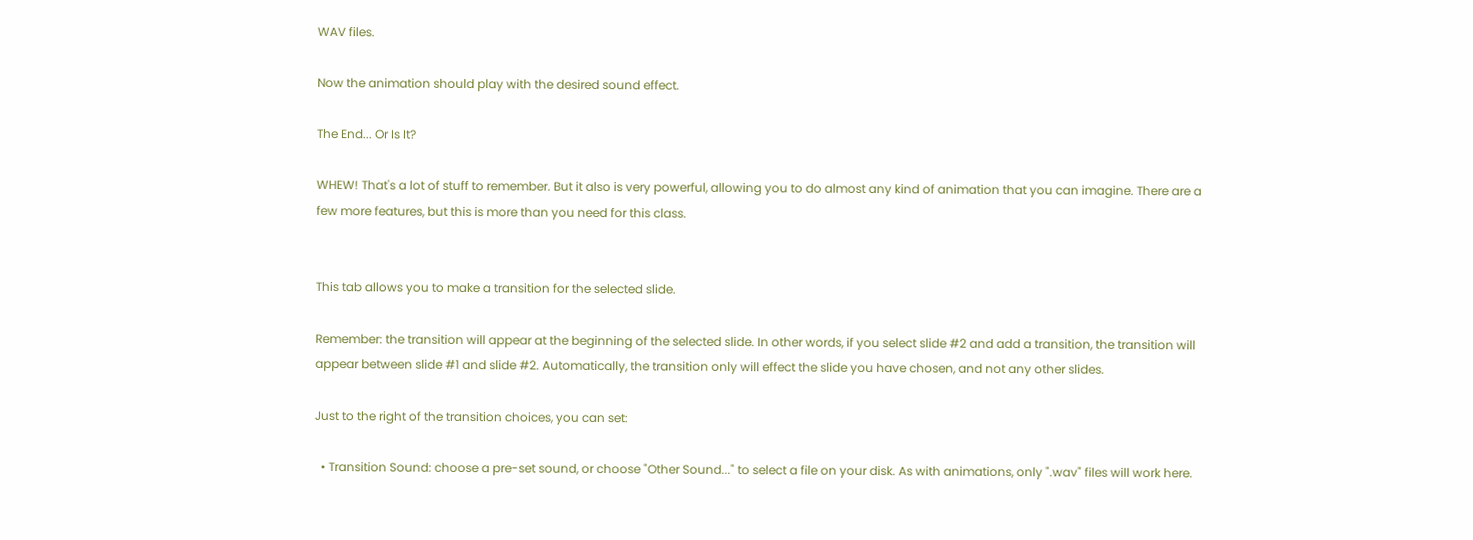WAV files.

Now the animation should play with the desired sound effect.

The End... Or Is It?

WHEW! That's a lot of stuff to remember. But it also is very powerful, allowing you to do almost any kind of animation that you can imagine. There are a few more features, but this is more than you need for this class.


This tab allows you to make a transition for the selected slide.

Remember: the transition will appear at the beginning of the selected slide. In other words, if you select slide #2 and add a transition, the transition will appear between slide #1 and slide #2. Automatically, the transition only will effect the slide you have chosen, and not any other slides.

Just to the right of the transition choices, you can set:

  • Transition Sound: choose a pre-set sound, or choose "Other Sound..." to select a file on your disk. As with animations, only ".wav" files will work here.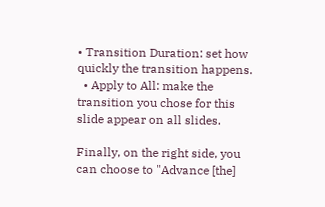• Transition Duration: set how quickly the transition happens.
  • Apply to All: make the transition you chose for this slide appear on all slides.

Finally, on the right side, you can choose to "Advance [the]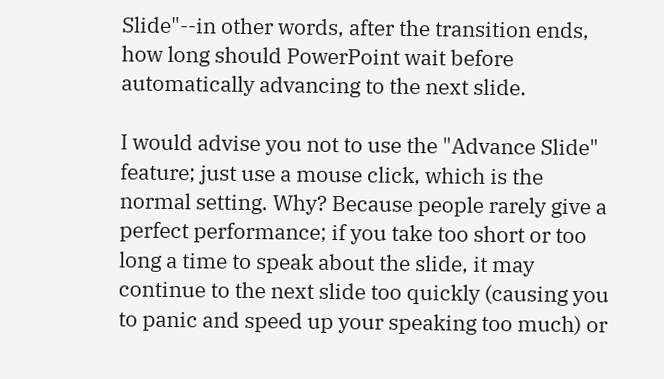Slide"--in other words, after the transition ends, how long should PowerPoint wait before automatically advancing to the next slide.

I would advise you not to use the "Advance Slide" feature; just use a mouse click, which is the normal setting. Why? Because people rarely give a perfect performance; if you take too short or too long a time to speak about the slide, it may continue to the next slide too quickly (causing you to panic and speed up your speaking too much) or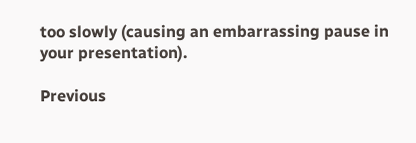too slowly (causing an embarrassing pause in your presentation).

Previous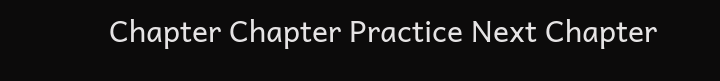Chapter Chapter Practice Next Chapter